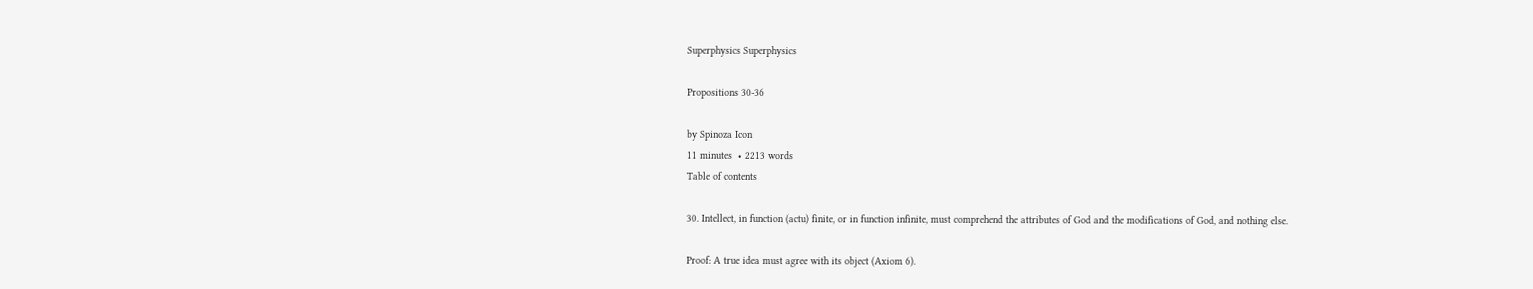Superphysics Superphysics

Propositions 30-36

by Spinoza Icon
11 minutes  • 2213 words
Table of contents

30. Intellect, in function (actu) finite, or in function infinite, must comprehend the attributes of God and the modifications of God, and nothing else.

Proof: A true idea must agree with its object (Axiom 6).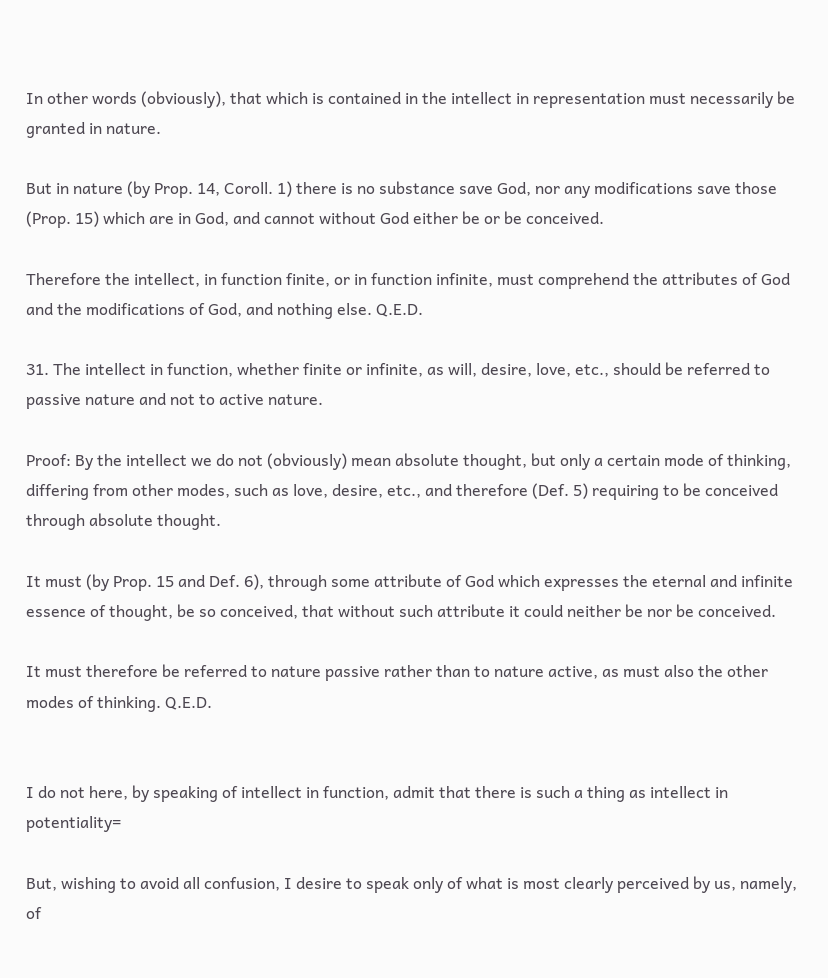In other words (obviously), that which is contained in the intellect in representation must necessarily be granted in nature.

But in nature (by Prop. 14, Coroll. 1) there is no substance save God, nor any modifications save those (Prop. 15) which are in God, and cannot without God either be or be conceived.

Therefore the intellect, in function finite, or in function infinite, must comprehend the attributes of God and the modifications of God, and nothing else. Q.E.D.

31. The intellect in function, whether finite or infinite, as will, desire, love, etc., should be referred to passive nature and not to active nature.

Proof: By the intellect we do not (obviously) mean absolute thought, but only a certain mode of thinking, differing from other modes, such as love, desire, etc., and therefore (Def. 5) requiring to be conceived through absolute thought.

It must (by Prop. 15 and Def. 6), through some attribute of God which expresses the eternal and infinite essence of thought, be so conceived, that without such attribute it could neither be nor be conceived.

It must therefore be referred to nature passive rather than to nature active, as must also the other modes of thinking. Q.E.D.


I do not here, by speaking of intellect in function, admit that there is such a thing as intellect in potentiality=

But, wishing to avoid all confusion, I desire to speak only of what is most clearly perceived by us, namely, of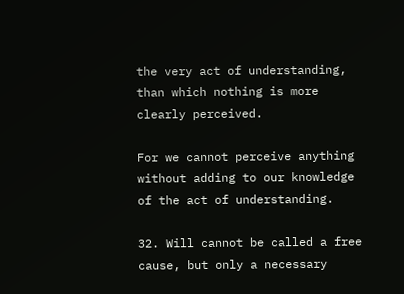the very act of understanding, than which nothing is more clearly perceived.

For we cannot perceive anything without adding to our knowledge of the act of understanding.

32. Will cannot be called a free cause, but only a necessary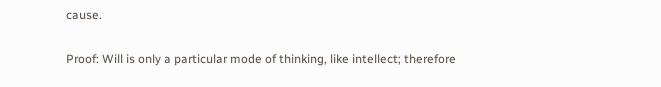cause.

Proof: Will is only a particular mode of thinking, like intellect; therefore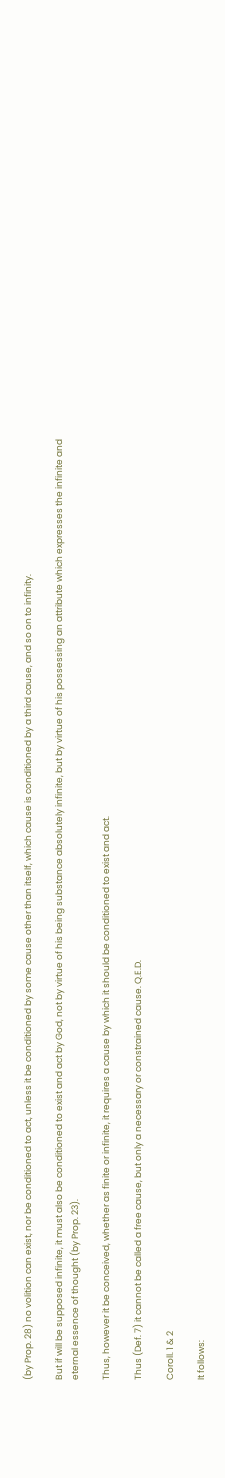(by Prop. 28) no volition can exist, nor be conditioned to act, unless it be conditioned by some cause other than itself, which cause is conditioned by a third cause, and so on to infinity.

But if will be supposed infinite, it must also be conditioned to exist and act by God, not by virtue of his being substance absolutely infinite, but by virtue of his possessing an attribute which expresses the infinite and eternal essence of thought (by Prop. 23).

Thus, however it be conceived, whether as finite or infinite, it requires a cause by which it should be conditioned to exist and act.

Thus (Def. 7) it cannot be called a free cause, but only a necessary or constrained cause. Q.E.D.

Coroll. 1 & 2

It follows: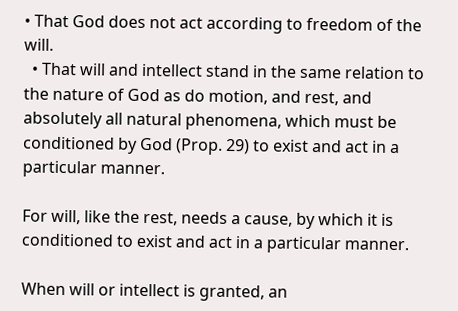• That God does not act according to freedom of the will.
  • That will and intellect stand in the same relation to the nature of God as do motion, and rest, and absolutely all natural phenomena, which must be conditioned by God (Prop. 29) to exist and act in a particular manner.

For will, like the rest, needs a cause, by which it is conditioned to exist and act in a particular manner.

When will or intellect is granted, an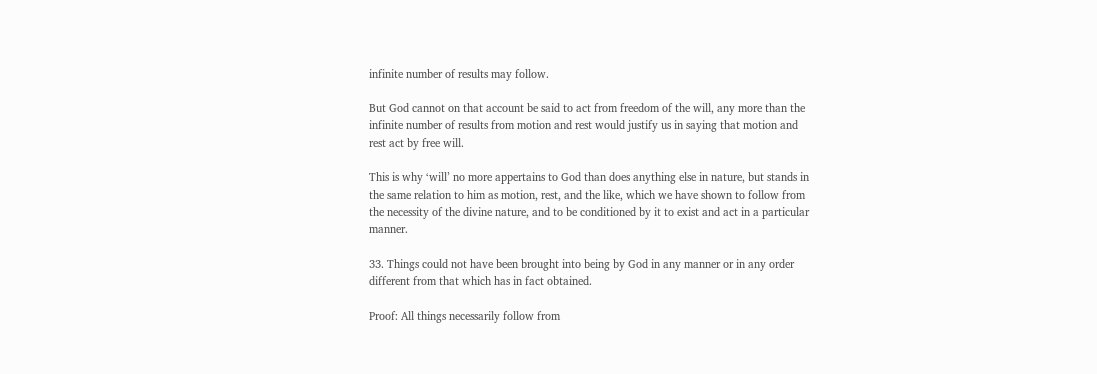infinite number of results may follow.

But God cannot on that account be said to act from freedom of the will, any more than the infinite number of results from motion and rest would justify us in saying that motion and rest act by free will.

This is why ‘will’ no more appertains to God than does anything else in nature, but stands in the same relation to him as motion, rest, and the like, which we have shown to follow from the necessity of the divine nature, and to be conditioned by it to exist and act in a particular manner.

33. Things could not have been brought into being by God in any manner or in any order different from that which has in fact obtained.

Proof: All things necessarily follow from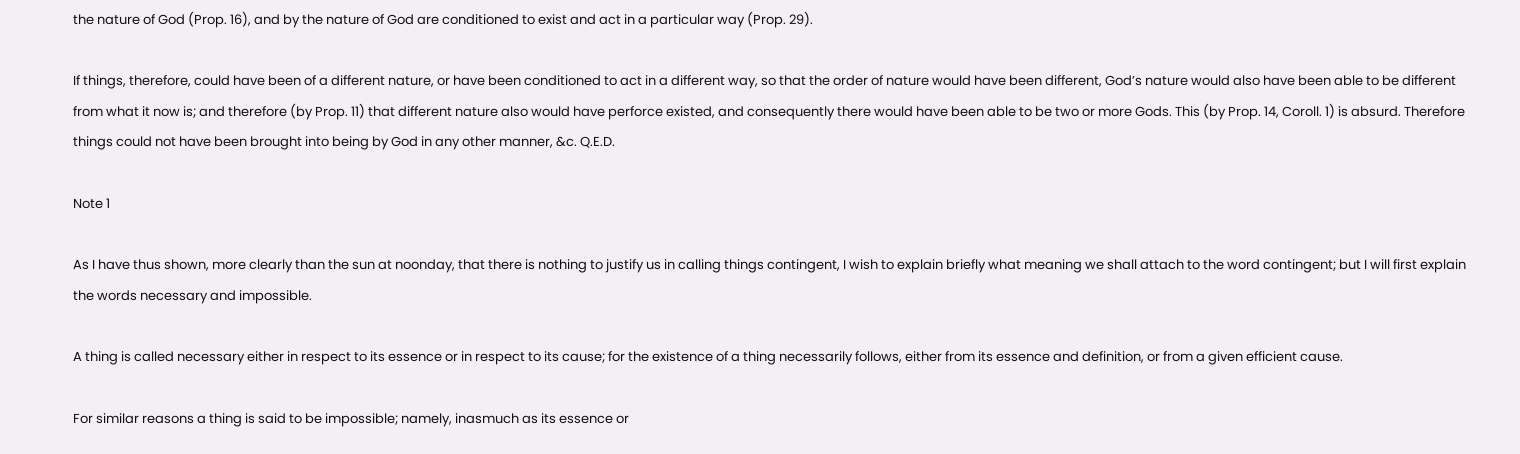the nature of God (Prop. 16), and by the nature of God are conditioned to exist and act in a particular way (Prop. 29).

If things, therefore, could have been of a different nature, or have been conditioned to act in a different way, so that the order of nature would have been different, God’s nature would also have been able to be different from what it now is; and therefore (by Prop. 11) that different nature also would have perforce existed, and consequently there would have been able to be two or more Gods. This (by Prop. 14, Coroll. 1) is absurd. Therefore things could not have been brought into being by God in any other manner, &c. Q.E.D.

Note 1

As I have thus shown, more clearly than the sun at noonday, that there is nothing to justify us in calling things contingent, I wish to explain briefly what meaning we shall attach to the word contingent; but I will first explain the words necessary and impossible.

A thing is called necessary either in respect to its essence or in respect to its cause; for the existence of a thing necessarily follows, either from its essence and definition, or from a given efficient cause.

For similar reasons a thing is said to be impossible; namely, inasmuch as its essence or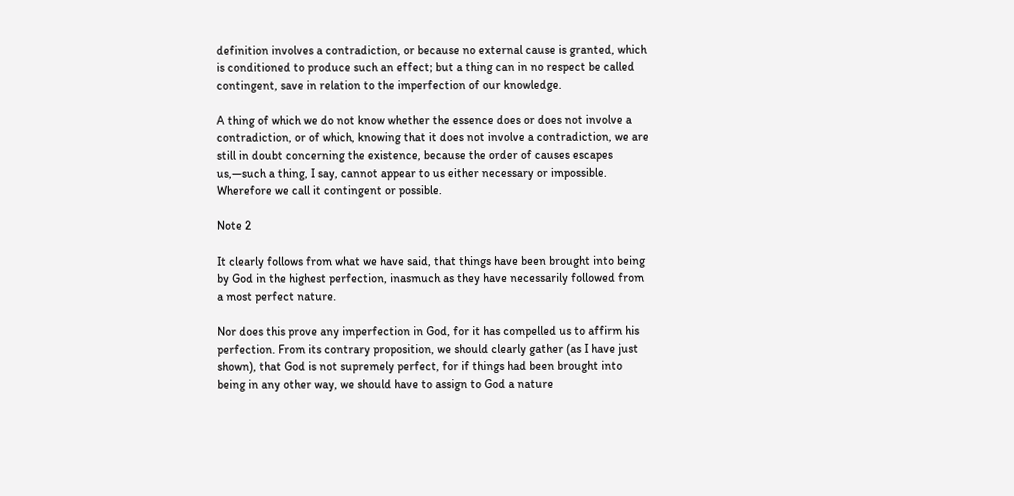definition involves a contradiction, or because no external cause is granted, which is conditioned to produce such an effect; but a thing can in no respect be called contingent, save in relation to the imperfection of our knowledge.

A thing of which we do not know whether the essence does or does not involve a contradiction, or of which, knowing that it does not involve a contradiction, we are still in doubt concerning the existence, because the order of causes escapes us,—such a thing, I say, cannot appear to us either necessary or impossible. Wherefore we call it contingent or possible.

Note 2

It clearly follows from what we have said, that things have been brought into being by God in the highest perfection, inasmuch as they have necessarily followed from a most perfect nature.

Nor does this prove any imperfection in God, for it has compelled us to affirm his perfection. From its contrary proposition, we should clearly gather (as I have just shown), that God is not supremely perfect, for if things had been brought into being in any other way, we should have to assign to God a nature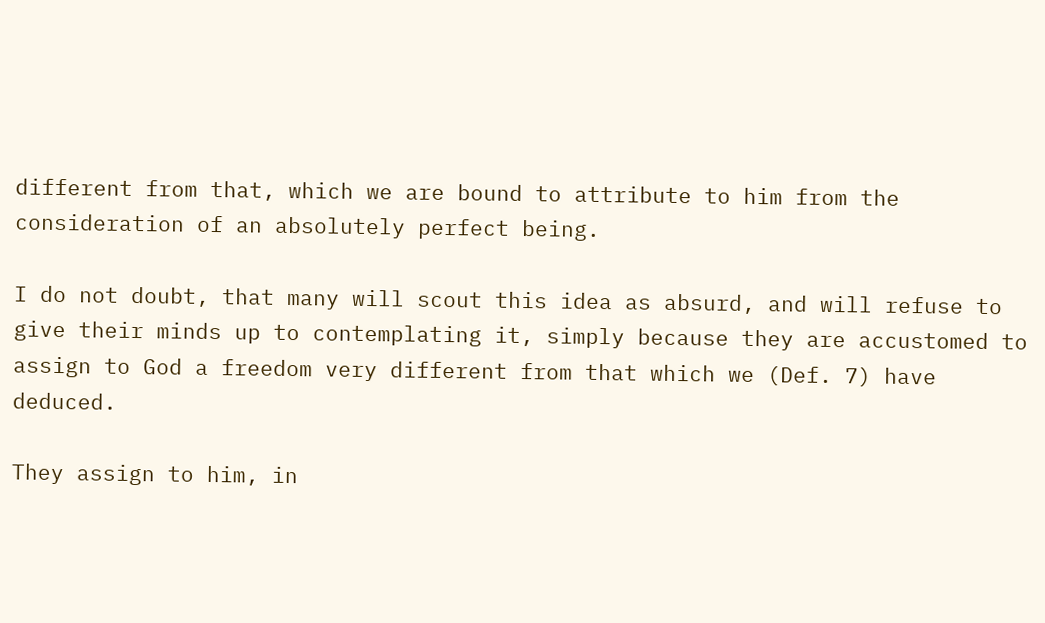different from that, which we are bound to attribute to him from the consideration of an absolutely perfect being.

I do not doubt, that many will scout this idea as absurd, and will refuse to give their minds up to contemplating it, simply because they are accustomed to assign to God a freedom very different from that which we (Def. 7) have deduced.

They assign to him, in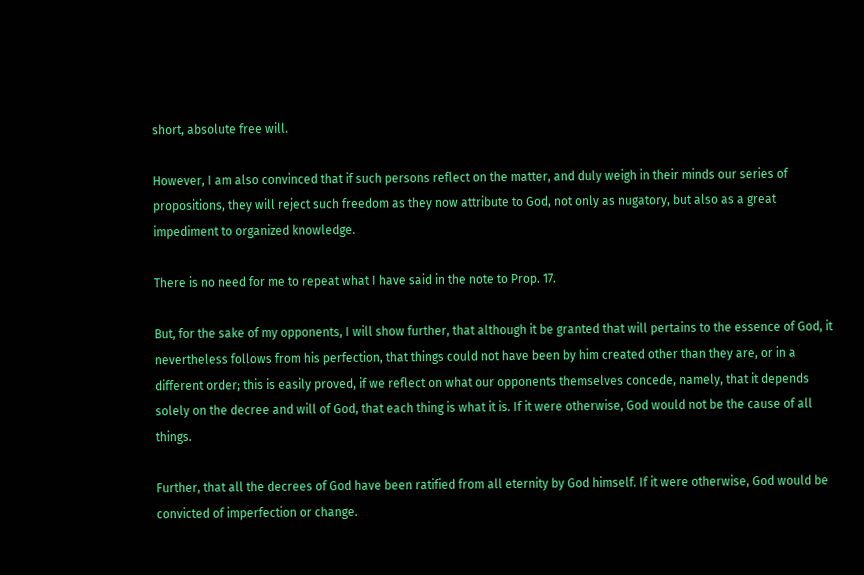short, absolute free will.

However, I am also convinced that if such persons reflect on the matter, and duly weigh in their minds our series of propositions, they will reject such freedom as they now attribute to God, not only as nugatory, but also as a great impediment to organized knowledge.

There is no need for me to repeat what I have said in the note to Prop. 17.

But, for the sake of my opponents, I will show further, that although it be granted that will pertains to the essence of God, it nevertheless follows from his perfection, that things could not have been by him created other than they are, or in a different order; this is easily proved, if we reflect on what our opponents themselves concede, namely, that it depends solely on the decree and will of God, that each thing is what it is. If it were otherwise, God would not be the cause of all things.

Further, that all the decrees of God have been ratified from all eternity by God himself. If it were otherwise, God would be convicted of imperfection or change.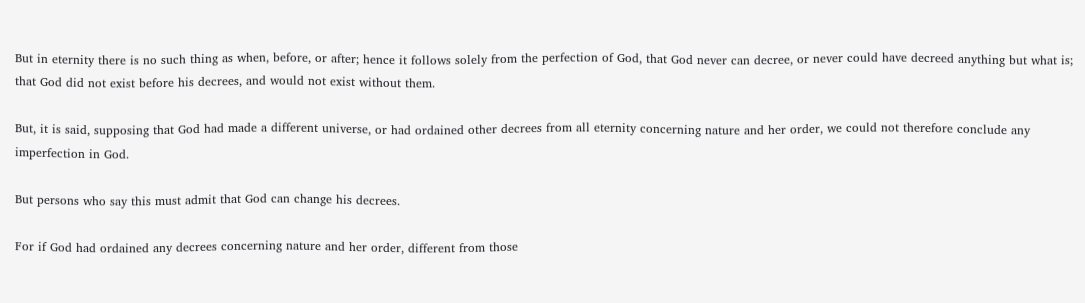But in eternity there is no such thing as when, before, or after; hence it follows solely from the perfection of God, that God never can decree, or never could have decreed anything but what is; that God did not exist before his decrees, and would not exist without them.

But, it is said, supposing that God had made a different universe, or had ordained other decrees from all eternity concerning nature and her order, we could not therefore conclude any imperfection in God.

But persons who say this must admit that God can change his decrees.

For if God had ordained any decrees concerning nature and her order, different from those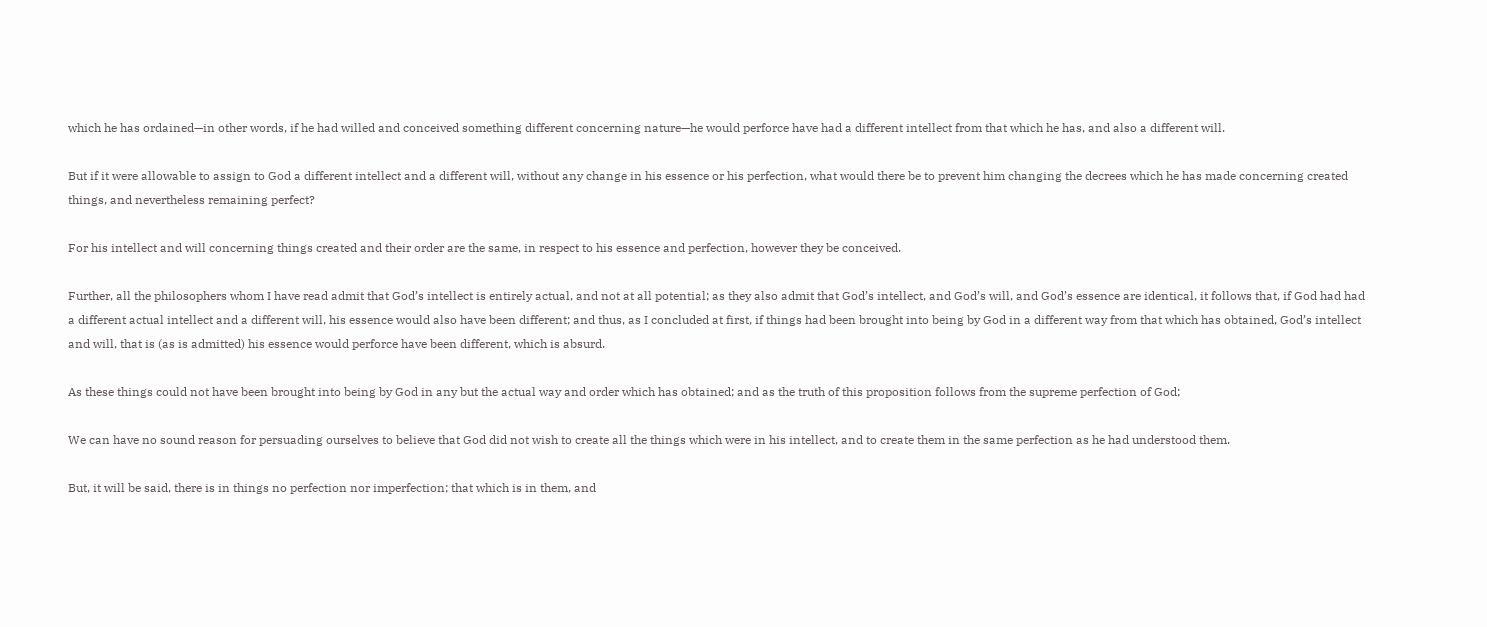which he has ordained—in other words, if he had willed and conceived something different concerning nature—he would perforce have had a different intellect from that which he has, and also a different will.

But if it were allowable to assign to God a different intellect and a different will, without any change in his essence or his perfection, what would there be to prevent him changing the decrees which he has made concerning created things, and nevertheless remaining perfect?

For his intellect and will concerning things created and their order are the same, in respect to his essence and perfection, however they be conceived.

Further, all the philosophers whom I have read admit that God’s intellect is entirely actual, and not at all potential; as they also admit that God’s intellect, and God’s will, and God’s essence are identical, it follows that, if God had had a different actual intellect and a different will, his essence would also have been different; and thus, as I concluded at first, if things had been brought into being by God in a different way from that which has obtained, God’s intellect and will, that is (as is admitted) his essence would perforce have been different, which is absurd.

As these things could not have been brought into being by God in any but the actual way and order which has obtained; and as the truth of this proposition follows from the supreme perfection of God;

We can have no sound reason for persuading ourselves to believe that God did not wish to create all the things which were in his intellect, and to create them in the same perfection as he had understood them.

But, it will be said, there is in things no perfection nor imperfection; that which is in them, and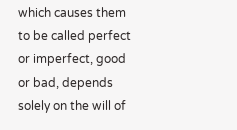which causes them to be called perfect or imperfect, good or bad, depends solely on the will of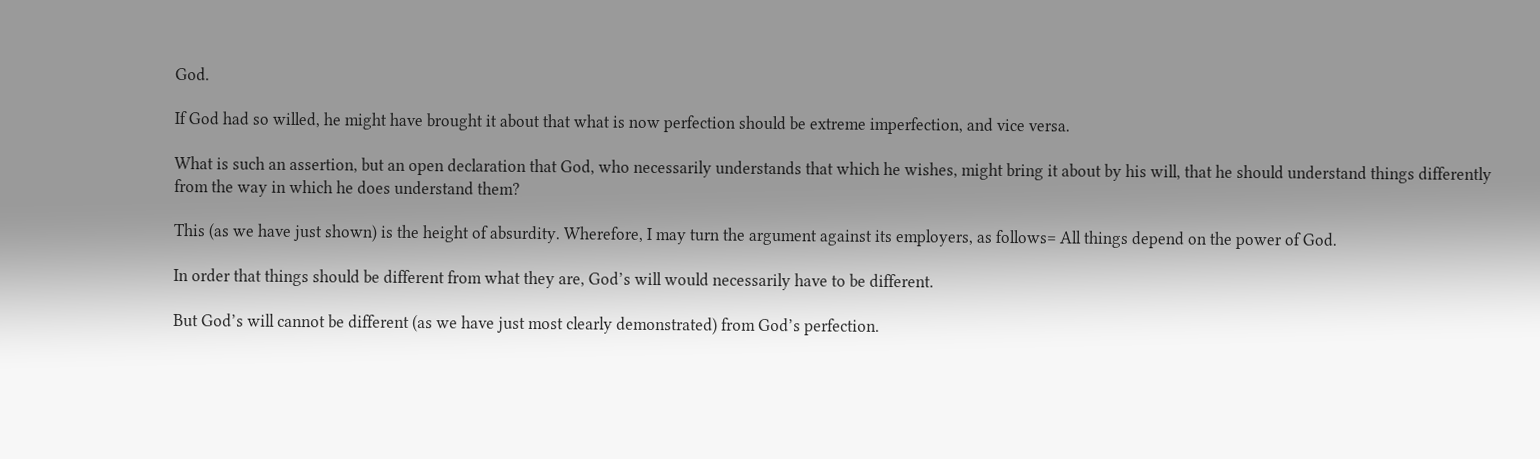God.

If God had so willed, he might have brought it about that what is now perfection should be extreme imperfection, and vice versa.

What is such an assertion, but an open declaration that God, who necessarily understands that which he wishes, might bring it about by his will, that he should understand things differently from the way in which he does understand them?

This (as we have just shown) is the height of absurdity. Wherefore, I may turn the argument against its employers, as follows= All things depend on the power of God.

In order that things should be different from what they are, God’s will would necessarily have to be different.

But God’s will cannot be different (as we have just most clearly demonstrated) from God’s perfection.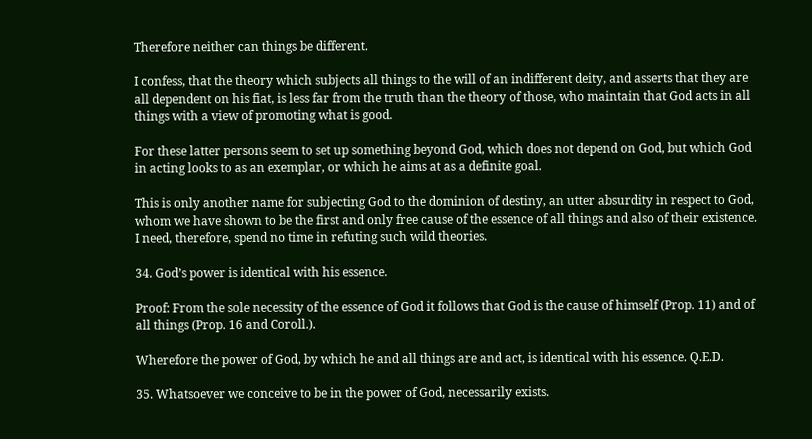Therefore neither can things be different.

I confess, that the theory which subjects all things to the will of an indifferent deity, and asserts that they are all dependent on his fiat, is less far from the truth than the theory of those, who maintain that God acts in all things with a view of promoting what is good.

For these latter persons seem to set up something beyond God, which does not depend on God, but which God in acting looks to as an exemplar, or which he aims at as a definite goal.

This is only another name for subjecting God to the dominion of destiny, an utter absurdity in respect to God, whom we have shown to be the first and only free cause of the essence of all things and also of their existence. I need, therefore, spend no time in refuting such wild theories.

34. God’s power is identical with his essence.

Proof: From the sole necessity of the essence of God it follows that God is the cause of himself (Prop. 11) and of all things (Prop. 16 and Coroll.).

Wherefore the power of God, by which he and all things are and act, is identical with his essence. Q.E.D.

35. Whatsoever we conceive to be in the power of God, necessarily exists.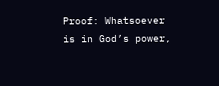Proof: Whatsoever is in God’s power,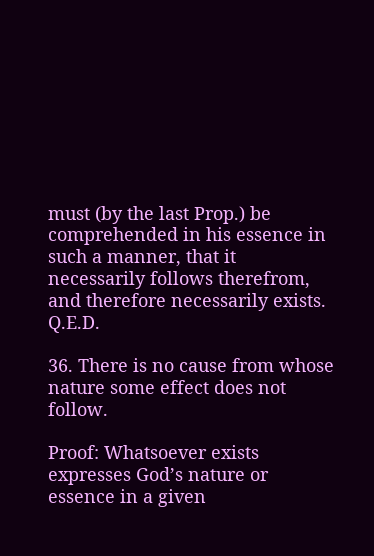must (by the last Prop.) be comprehended in his essence in such a manner, that it necessarily follows therefrom, and therefore necessarily exists. Q.E.D.

36. There is no cause from whose nature some effect does not follow.

Proof: Whatsoever exists expresses God’s nature or essence in a given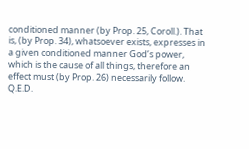conditioned manner (by Prop. 25, Coroll.). That is, (by Prop. 34), whatsoever exists, expresses in a given conditioned manner God’s power, which is the cause of all things, therefore an effect must (by Prop. 26) necessarily follow. Q.E.D.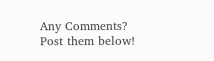Any Comments? Post them below!